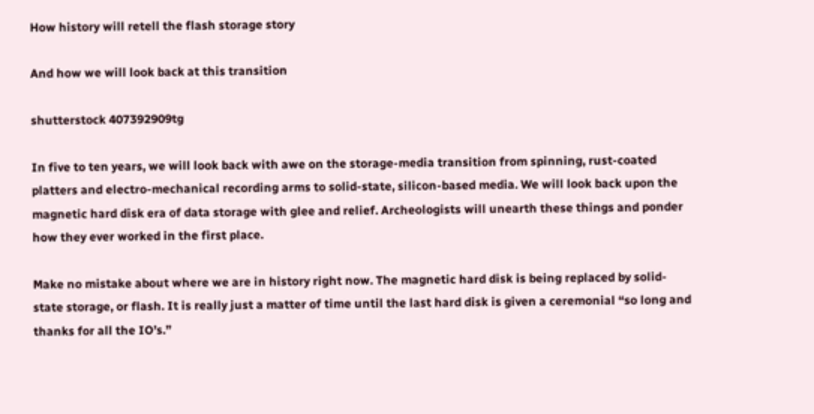How history will retell the flash storage story

And how we will look back at this transition

shutterstock 407392909tg

In five to ten years, we will look back with awe on the storage-media transition from spinning, rust-coated platters and electro-mechanical recording arms to solid-state, silicon-based media. We will look back upon the magnetic hard disk era of data storage with glee and relief. Archeologists will unearth these things and ponder how they ever worked in the first place.

Make no mistake about where we are in history right now. The magnetic hard disk is being replaced by solid-state storage, or flash. It is really just a matter of time until the last hard disk is given a ceremonial “so long and thanks for all the IO’s.”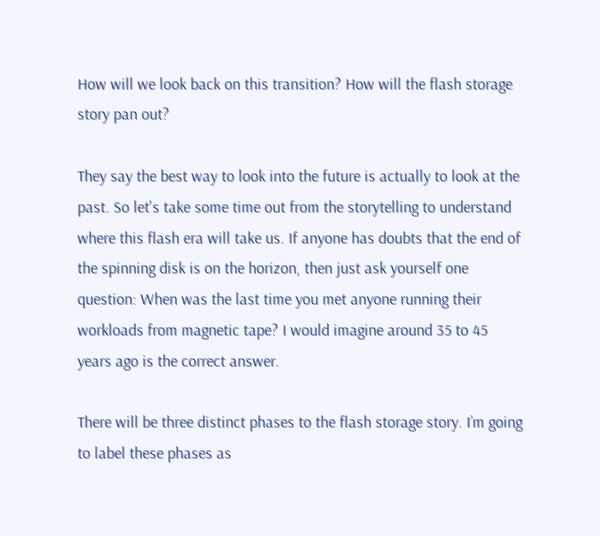How will we look back on this transition? How will the flash storage story pan out?

They say the best way to look into the future is actually to look at the past. So let's take some time out from the storytelling to understand where this flash era will take us. If anyone has doubts that the end of the spinning disk is on the horizon, then just ask yourself one question: When was the last time you met anyone running their workloads from magnetic tape? I would imagine around 35 to 45 years ago is the correct answer.

There will be three distinct phases to the flash storage story. I’m going to label these phases as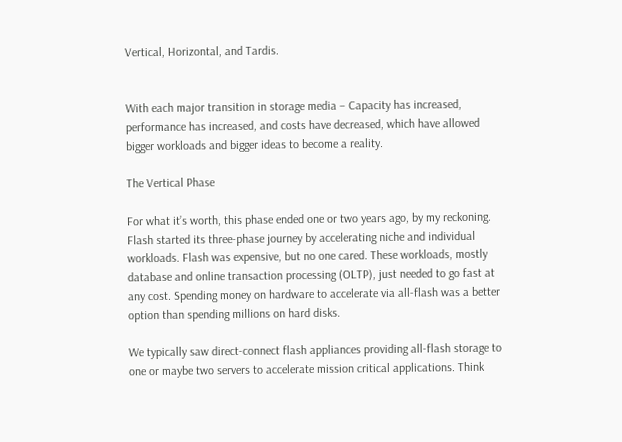Vertical, Horizontal, and Tardis.


With each major transition in storage media – Capacity has increased, performance has increased, and costs have decreased, which have allowed bigger workloads and bigger ideas to become a reality.

The Vertical Phase

For what it’s worth, this phase ended one or two years ago, by my reckoning. Flash started its three-phase journey by accelerating niche and individual workloads. Flash was expensive, but no one cared. These workloads, mostly database and online transaction processing (OLTP), just needed to go fast at any cost. Spending money on hardware to accelerate via all-flash was a better option than spending millions on hard disks.

We typically saw direct-connect flash appliances providing all-flash storage to one or maybe two servers to accelerate mission critical applications. Think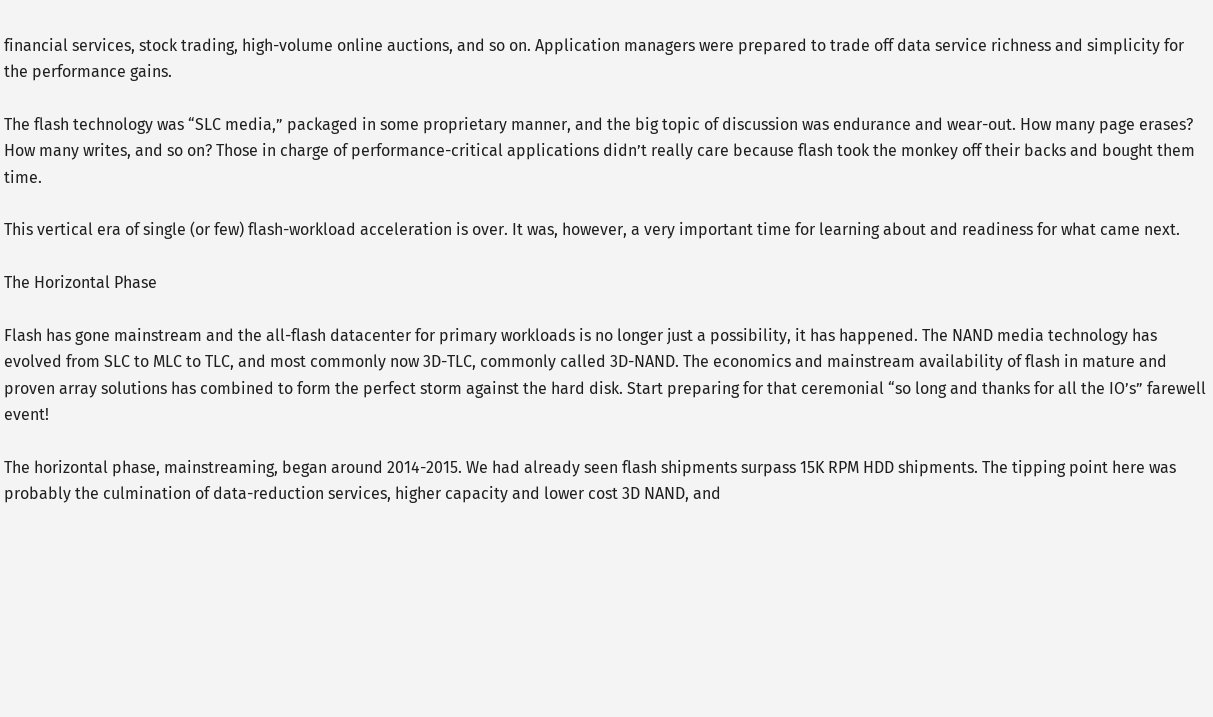financial services, stock trading, high-volume online auctions, and so on. Application managers were prepared to trade off data service richness and simplicity for the performance gains.

The flash technology was “SLC media,” packaged in some proprietary manner, and the big topic of discussion was endurance and wear-out. How many page erases? How many writes, and so on? Those in charge of performance-critical applications didn’t really care because flash took the monkey off their backs and bought them time.

This vertical era of single (or few) flash-workload acceleration is over. It was, however, a very important time for learning about and readiness for what came next.

The Horizontal Phase

Flash has gone mainstream and the all-flash datacenter for primary workloads is no longer just a possibility, it has happened. The NAND media technology has evolved from SLC to MLC to TLC, and most commonly now 3D-TLC, commonly called 3D-NAND. The economics and mainstream availability of flash in mature and proven array solutions has combined to form the perfect storm against the hard disk. Start preparing for that ceremonial “so long and thanks for all the IO’s” farewell event!

The horizontal phase, mainstreaming, began around 2014-2015. We had already seen flash shipments surpass 15K RPM HDD shipments. The tipping point here was probably the culmination of data-reduction services, higher capacity and lower cost 3D NAND, and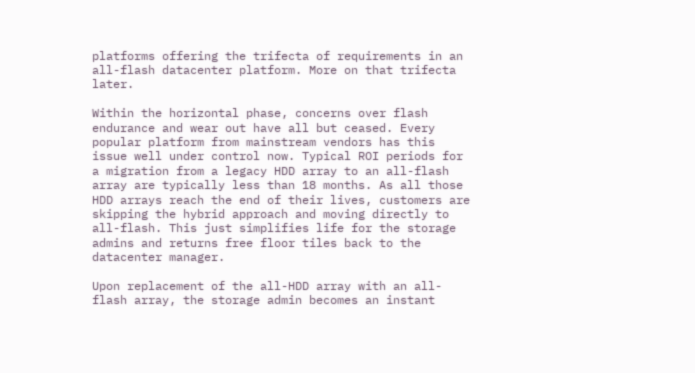platforms offering the trifecta of requirements in an all-flash datacenter platform. More on that trifecta later.

Within the horizontal phase, concerns over flash endurance and wear out have all but ceased. Every popular platform from mainstream vendors has this issue well under control now. Typical ROI periods for a migration from a legacy HDD array to an all-flash array are typically less than 18 months. As all those HDD arrays reach the end of their lives, customers are skipping the hybrid approach and moving directly to all-flash. This just simplifies life for the storage admins and returns free floor tiles back to the datacenter manager.

Upon replacement of the all-HDD array with an all-flash array, the storage admin becomes an instant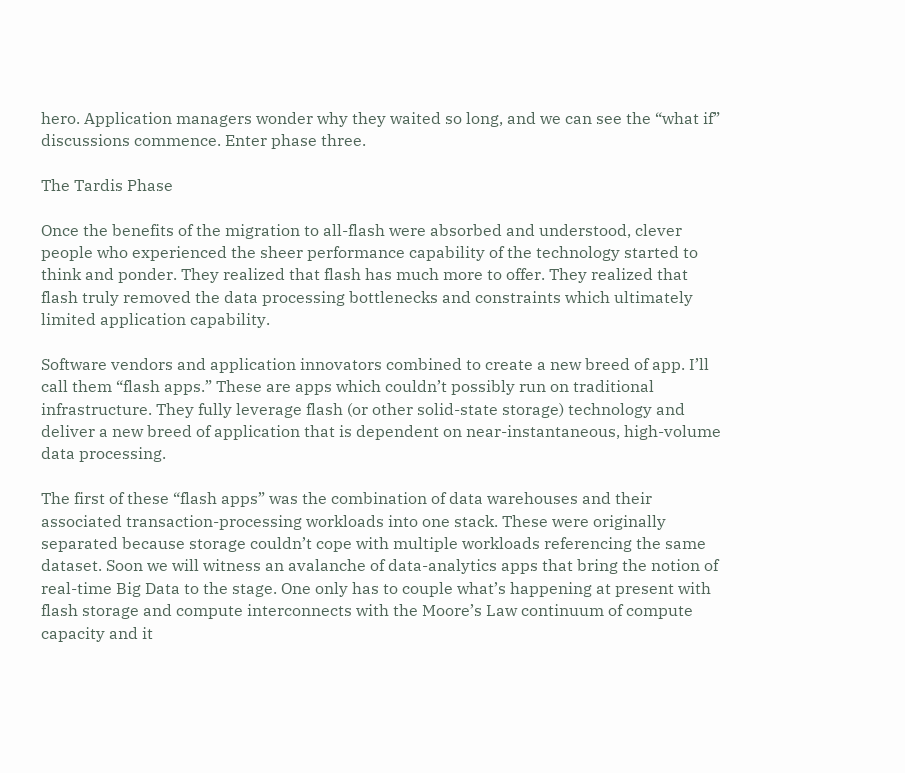hero. Application managers wonder why they waited so long, and we can see the “what if” discussions commence. Enter phase three.

The Tardis Phase

Once the benefits of the migration to all-flash were absorbed and understood, clever people who experienced the sheer performance capability of the technology started to think and ponder. They realized that flash has much more to offer. They realized that flash truly removed the data processing bottlenecks and constraints which ultimately limited application capability.

Software vendors and application innovators combined to create a new breed of app. I’ll call them “flash apps.” These are apps which couldn’t possibly run on traditional infrastructure. They fully leverage flash (or other solid-state storage) technology and deliver a new breed of application that is dependent on near-instantaneous, high-volume data processing.

The first of these “flash apps” was the combination of data warehouses and their associated transaction-processing workloads into one stack. These were originally separated because storage couldn’t cope with multiple workloads referencing the same dataset. Soon we will witness an avalanche of data-analytics apps that bring the notion of real-time Big Data to the stage. One only has to couple what’s happening at present with flash storage and compute interconnects with the Moore’s Law continuum of compute capacity and it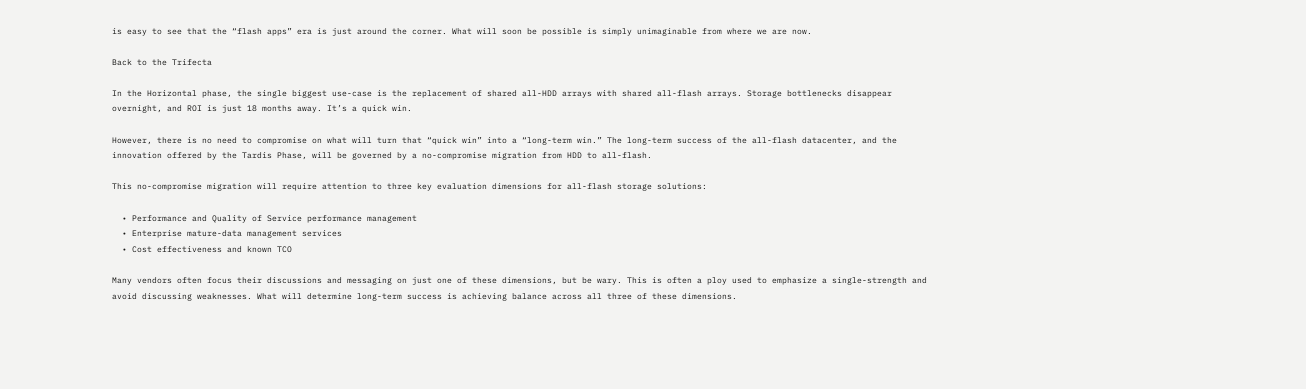is easy to see that the “flash apps” era is just around the corner. What will soon be possible is simply unimaginable from where we are now.

Back to the Trifecta

In the Horizontal phase, the single biggest use-case is the replacement of shared all-HDD arrays with shared all-flash arrays. Storage bottlenecks disappear overnight, and ROI is just 18 months away. It’s a quick win.

However, there is no need to compromise on what will turn that “quick win” into a “long-term win.” The long-term success of the all-flash datacenter, and the innovation offered by the Tardis Phase, will be governed by a no-compromise migration from HDD to all-flash.

This no-compromise migration will require attention to three key evaluation dimensions for all-flash storage solutions:

  • Performance and Quality of Service performance management
  • Enterprise mature-data management services
  • Cost effectiveness and known TCO

Many vendors often focus their discussions and messaging on just one of these dimensions, but be wary. This is often a ploy used to emphasize a single-strength and avoid discussing weaknesses. What will determine long-term success is achieving balance across all three of these dimensions.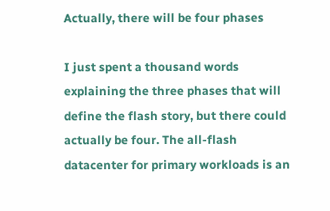Actually, there will be four phases

I just spent a thousand words explaining the three phases that will define the flash story, but there could actually be four. The all-flash datacenter for primary workloads is an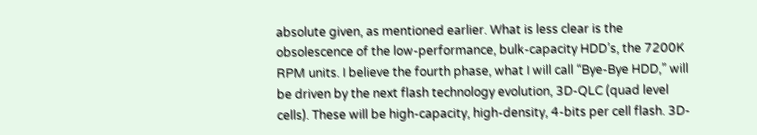absolute given, as mentioned earlier. What is less clear is the obsolescence of the low-performance, bulk-capacity HDD’s, the 7200K RPM units. I believe the fourth phase, what I will call “Bye-Bye HDD,” will be driven by the next flash technology evolution, 3D-QLC (quad level cells). These will be high-capacity, high-density, 4-bits per cell flash. 3D-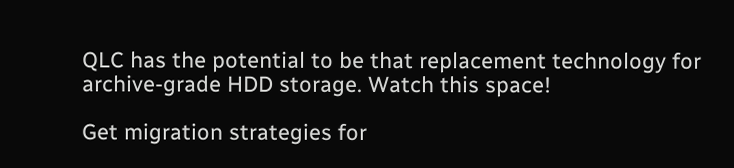QLC has the potential to be that replacement technology for archive-grade HDD storage. Watch this space!

Get migration strategies for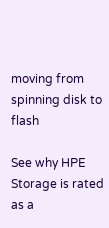moving from spinning disk to flash

See why HPE Storage is rated as a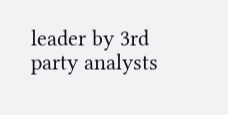leader by 3rd party analysts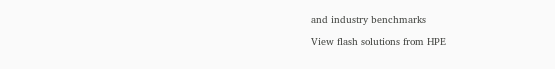and industry benchmarks

View flash solutions from HPE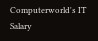Computerworld's IT Salary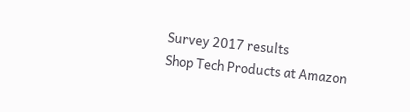Survey 2017 results
Shop Tech Products at Amazon